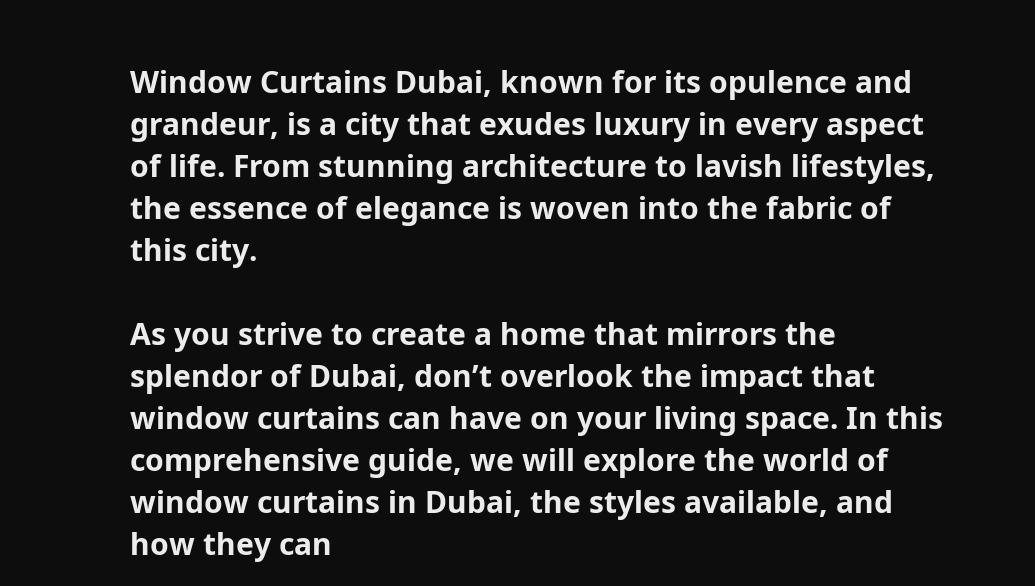Window Curtains Dubai, known for its opulence and grandeur, is a city that exudes luxury in every aspect of life. From stunning architecture to lavish lifestyles, the essence of elegance is woven into the fabric of this city.

As you strive to create a home that mirrors the splendor of Dubai, don’t overlook the impact that window curtains can have on your living space. In this comprehensive guide, we will explore the world of window curtains in Dubai, the styles available, and how they can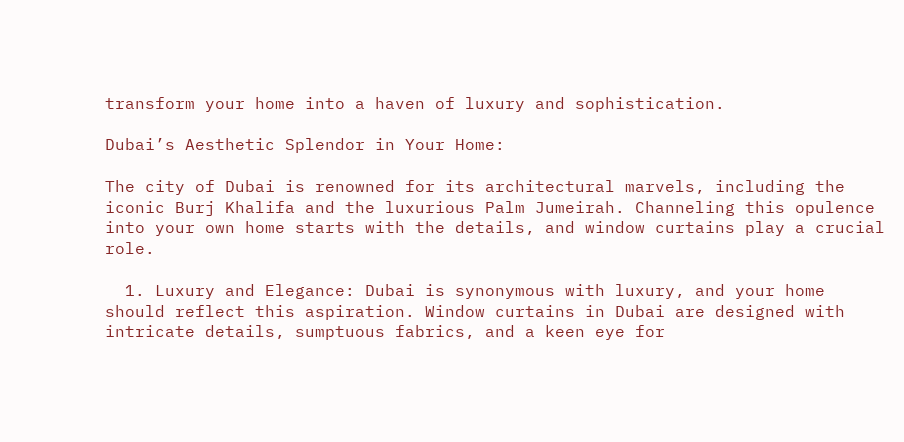transform your home into a haven of luxury and sophistication.

Dubai’s Aesthetic Splendor in Your Home:

The city of Dubai is renowned for its architectural marvels, including the iconic Burj Khalifa and the luxurious Palm Jumeirah. Channeling this opulence into your own home starts with the details, and window curtains play a crucial role.

  1. Luxury and Elegance: Dubai is synonymous with luxury, and your home should reflect this aspiration. Window curtains in Dubai are designed with intricate details, sumptuous fabrics, and a keen eye for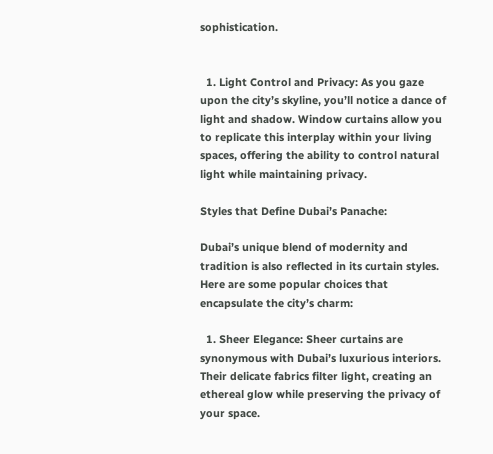sophistication.


  1. Light Control and Privacy: As you gaze upon the city’s skyline, you’ll notice a dance of light and shadow. Window curtains allow you to replicate this interplay within your living spaces, offering the ability to control natural light while maintaining privacy.

Styles that Define Dubai’s Panache:

Dubai’s unique blend of modernity and tradition is also reflected in its curtain styles. Here are some popular choices that encapsulate the city’s charm:

  1. Sheer Elegance: Sheer curtains are synonymous with Dubai’s luxurious interiors. Their delicate fabrics filter light, creating an ethereal glow while preserving the privacy of your space.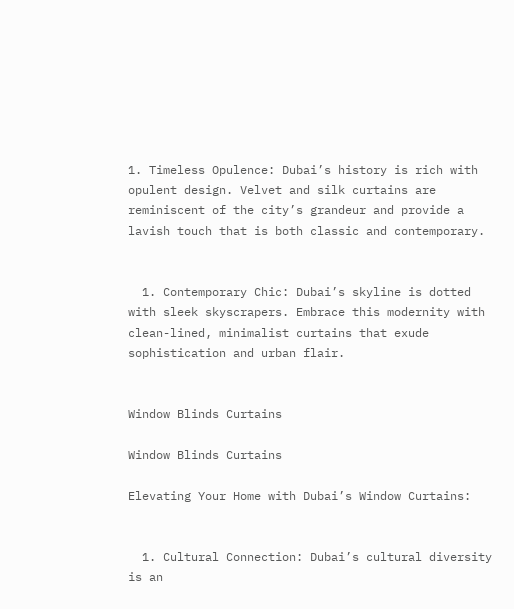1. Timeless Opulence: Dubai’s history is rich with opulent design. Velvet and silk curtains are reminiscent of the city’s grandeur and provide a lavish touch that is both classic and contemporary.


  1. Contemporary Chic: Dubai’s skyline is dotted with sleek skyscrapers. Embrace this modernity with clean-lined, minimalist curtains that exude sophistication and urban flair.


Window Blinds Curtains

Window Blinds Curtains

Elevating Your Home with Dubai’s Window Curtains:


  1. Cultural Connection: Dubai’s cultural diversity is an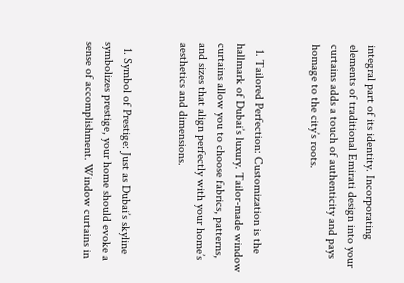integral part of its identity. Incorporating elements of traditional Emirati design into your curtains adds a touch of authenticity and pays homage to the city’s roots.


  1. Tailored Perfection: Customization is the hallmark of Dubai’s luxury. Tailor-made window curtains allow you to choose fabrics, patterns, and sizes that align perfectly with your home’s aesthetics and dimensions.


  1. Symbol of Prestige: Just as Dubai’s skyline symbolizes prestige, your home should evoke a sense of accomplishment. Window curtains in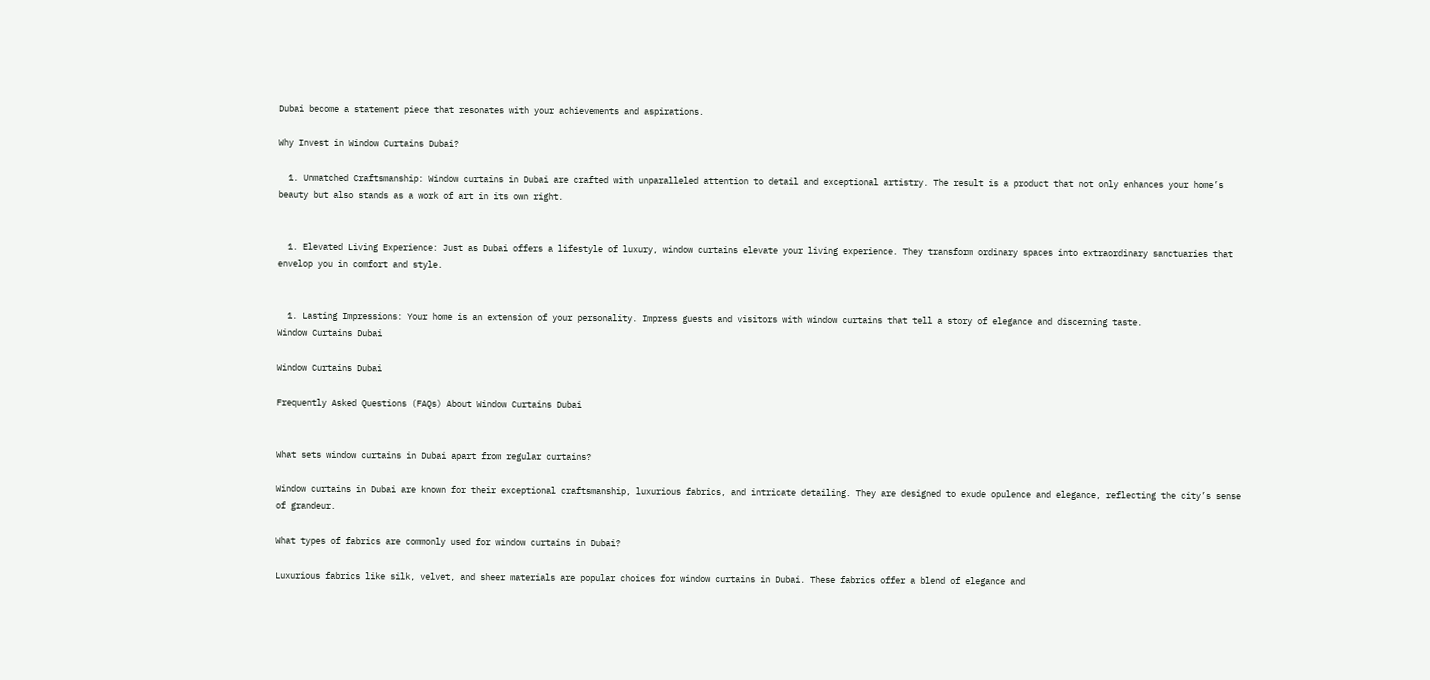Dubai become a statement piece that resonates with your achievements and aspirations.

Why Invest in Window Curtains Dubai?

  1. Unmatched Craftsmanship: Window curtains in Dubai are crafted with unparalleled attention to detail and exceptional artistry. The result is a product that not only enhances your home’s beauty but also stands as a work of art in its own right.


  1. Elevated Living Experience: Just as Dubai offers a lifestyle of luxury, window curtains elevate your living experience. They transform ordinary spaces into extraordinary sanctuaries that envelop you in comfort and style.


  1. Lasting Impressions: Your home is an extension of your personality. Impress guests and visitors with window curtains that tell a story of elegance and discerning taste.
Window Curtains Dubai

Window Curtains Dubai

Frequently Asked Questions (FAQs) About Window Curtains Dubai


What sets window curtains in Dubai apart from regular curtains?

Window curtains in Dubai are known for their exceptional craftsmanship, luxurious fabrics, and intricate detailing. They are designed to exude opulence and elegance, reflecting the city’s sense of grandeur.

What types of fabrics are commonly used for window curtains in Dubai?

Luxurious fabrics like silk, velvet, and sheer materials are popular choices for window curtains in Dubai. These fabrics offer a blend of elegance and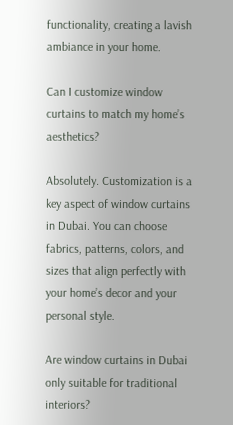functionality, creating a lavish ambiance in your home.

Can I customize window curtains to match my home’s aesthetics?

Absolutely. Customization is a key aspect of window curtains in Dubai. You can choose fabrics, patterns, colors, and sizes that align perfectly with your home’s decor and your personal style.

Are window curtains in Dubai only suitable for traditional interiors?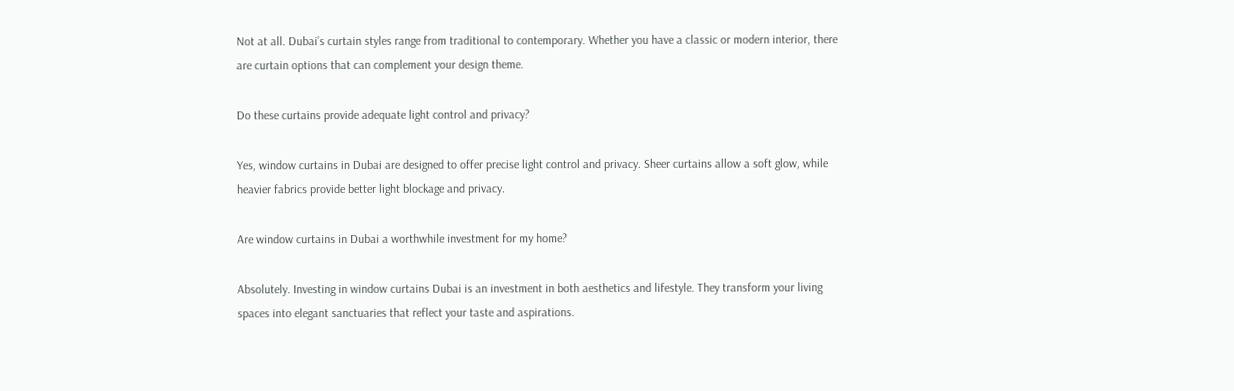Not at all. Dubai’s curtain styles range from traditional to contemporary. Whether you have a classic or modern interior, there are curtain options that can complement your design theme.

Do these curtains provide adequate light control and privacy?

Yes, window curtains in Dubai are designed to offer precise light control and privacy. Sheer curtains allow a soft glow, while heavier fabrics provide better light blockage and privacy.

Are window curtains in Dubai a worthwhile investment for my home?

Absolutely. Investing in window curtains Dubai is an investment in both aesthetics and lifestyle. They transform your living spaces into elegant sanctuaries that reflect your taste and aspirations.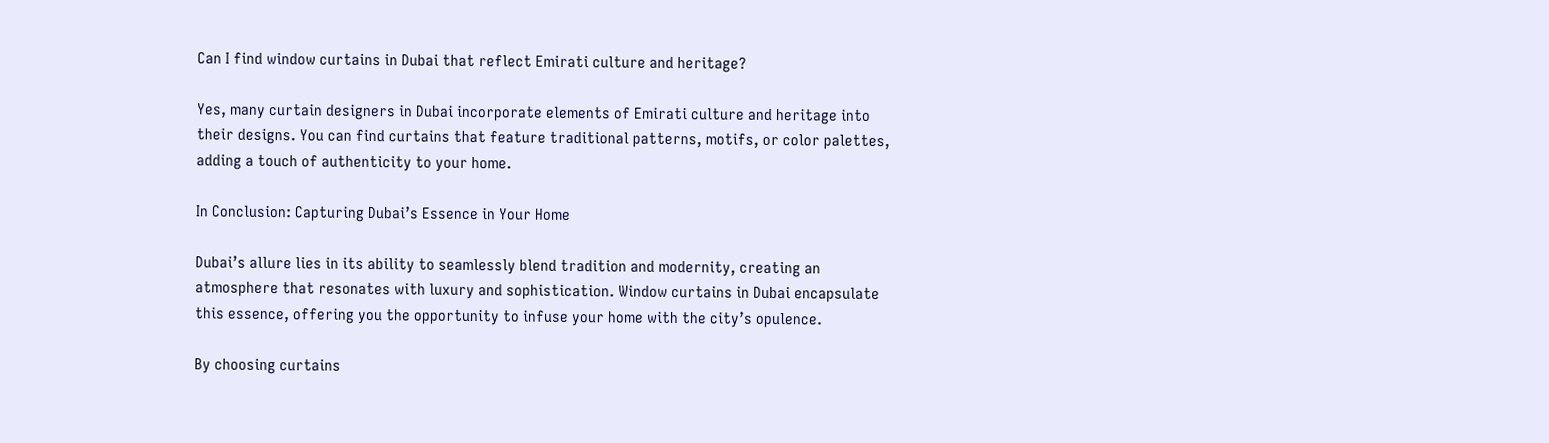Can I find window curtains in Dubai that reflect Emirati culture and heritage?

Yes, many curtain designers in Dubai incorporate elements of Emirati culture and heritage into their designs. You can find curtains that feature traditional patterns, motifs, or color palettes, adding a touch of authenticity to your home.

In Conclusion: Capturing Dubai’s Essence in Your Home

Dubai’s allure lies in its ability to seamlessly blend tradition and modernity, creating an atmosphere that resonates with luxury and sophistication. Window curtains in Dubai encapsulate this essence, offering you the opportunity to infuse your home with the city’s opulence.

By choosing curtains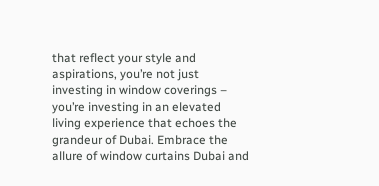that reflect your style and aspirations, you’re not just investing in window coverings – you’re investing in an elevated living experience that echoes the grandeur of Dubai. Embrace the allure of window curtains Dubai and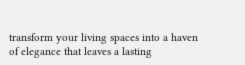transform your living spaces into a haven of elegance that leaves a lasting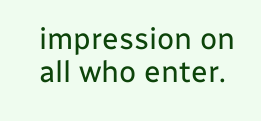impression on all who enter.